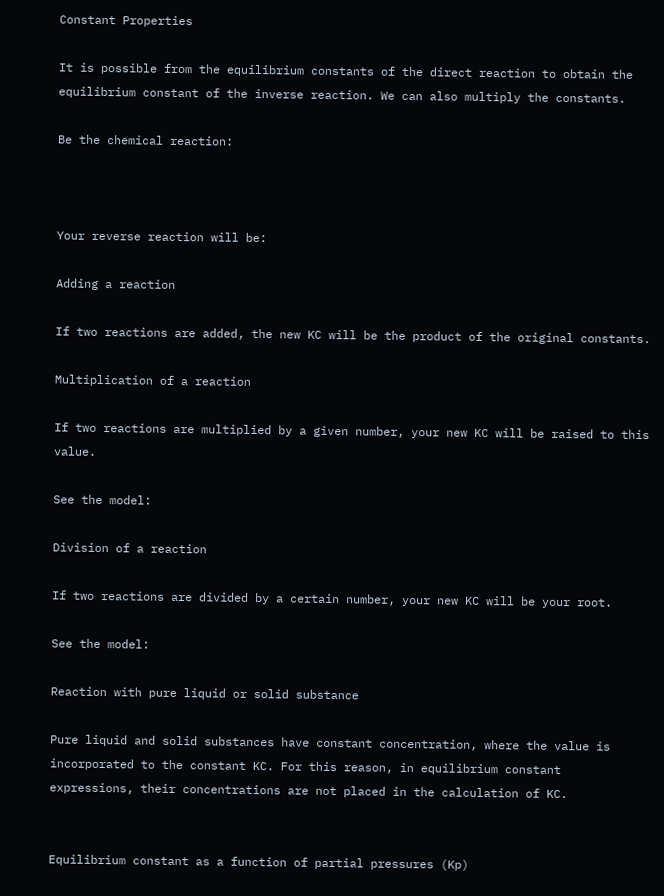Constant Properties

It is possible from the equilibrium constants of the direct reaction to obtain the equilibrium constant of the inverse reaction. We can also multiply the constants.

Be the chemical reaction:



Your reverse reaction will be:

Adding a reaction

If two reactions are added, the new KC will be the product of the original constants.

Multiplication of a reaction

If two reactions are multiplied by a given number, your new KC will be raised to this value.

See the model:

Division of a reaction

If two reactions are divided by a certain number, your new KC will be your root.

See the model:

Reaction with pure liquid or solid substance

Pure liquid and solid substances have constant concentration, where the value is incorporated to the constant KC. For this reason, in equilibrium constant expressions, their concentrations are not placed in the calculation of KC.


Equilibrium constant as a function of partial pressures (Kp)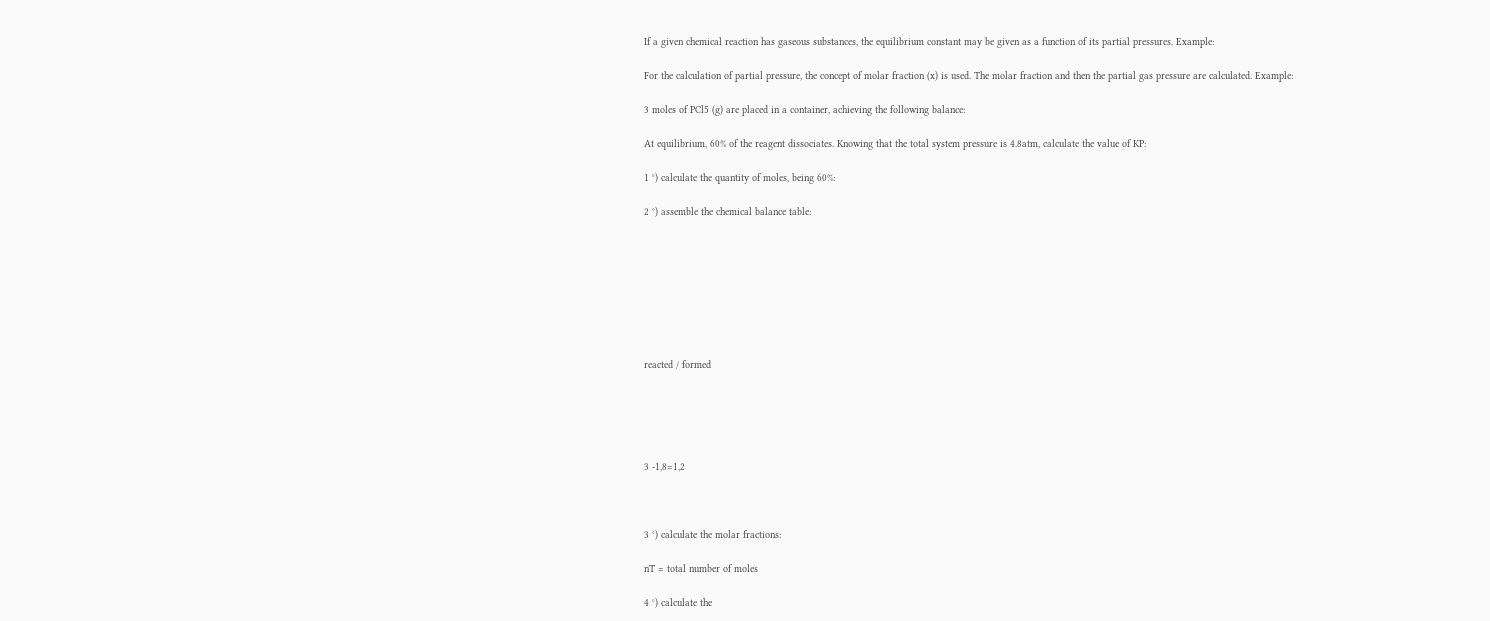If a given chemical reaction has gaseous substances, the equilibrium constant may be given as a function of its partial pressures. Example:

For the calculation of partial pressure, the concept of molar fraction (x) is used. The molar fraction and then the partial gas pressure are calculated. Example:

3 moles of PCl5 (g) are placed in a container, achieving the following balance:

At equilibrium, 60% of the reagent dissociates. Knowing that the total system pressure is 4.8atm, calculate the value of KP:

1 °) calculate the quantity of moles, being 60%:

2 °) assemble the chemical balance table:








reacted / formed





3 -1,8=1,2



3 °) calculate the molar fractions:

nT = total number of moles

4 °) calculate the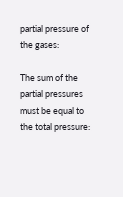partial pressure of the gases:

The sum of the partial pressures must be equal to the total pressure: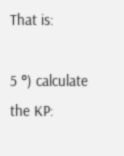That is:

5 °) calculate the KP: